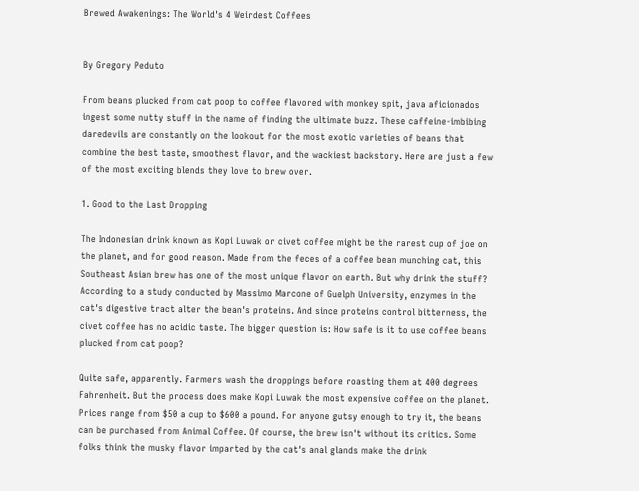Brewed Awakenings: The World's 4 Weirdest Coffees


By Gregory Peduto

From beans plucked from cat poop to coffee flavored with monkey spit, java aficionados ingest some nutty stuff in the name of finding the ultimate buzz. These caffeine-imbibing daredevils are constantly on the lookout for the most exotic varieties of beans that combine the best taste, smoothest flavor, and the wackiest backstory. Here are just a few of the most exciting blends they love to brew over.

1. Good to the Last Dropping

The Indonesian drink known as Kopi Luwak or civet coffee might be the rarest cup of joe on the planet, and for good reason. Made from the feces of a coffee bean munching cat, this Southeast Asian brew has one of the most unique flavor on earth. But why drink the stuff? According to a study conducted by Massimo Marcone of Guelph University, enzymes in the cat's digestive tract alter the bean's proteins. And since proteins control bitterness, the civet coffee has no acidic taste. The bigger question is: How safe is it to use coffee beans plucked from cat poop?

Quite safe, apparently. Farmers wash the droppings before roasting them at 400 degrees Fahrenheit. But the process does make Kopi Luwak the most expensive coffee on the planet. Prices range from $50 a cup to $600 a pound. For anyone gutsy enough to try it, the beans can be purchased from Animal Coffee. Of course, the brew isn't without its critics. Some folks think the musky flavor imparted by the cat's anal glands make the drink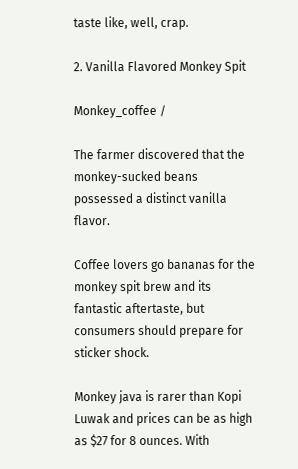taste like, well, crap.

2. Vanilla Flavored Monkey Spit

Monkey_coffee /

The farmer discovered that the monkey-sucked beans possessed a distinct vanilla flavor.

Coffee lovers go bananas for the monkey spit brew and its fantastic aftertaste, but consumers should prepare for sticker shock.

Monkey java is rarer than Kopi Luwak and prices can be as high as $27 for 8 ounces. With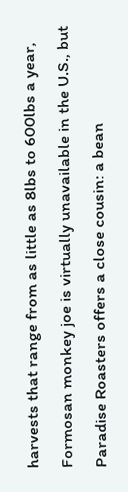harvests that range from as little as 8lbs to 600lbs a year, Formosan monkey joe is virtually unavailable in the U.S., but Paradise Roasters offers a close cousin: a bean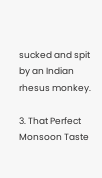sucked and spit by an Indian rhesus monkey.

3. That Perfect Monsoon Taste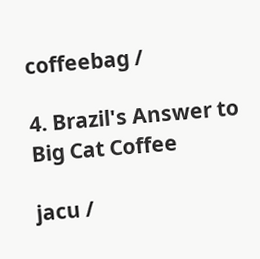coffeebag /

4. Brazil's Answer to Big Cat Coffee

jacu /